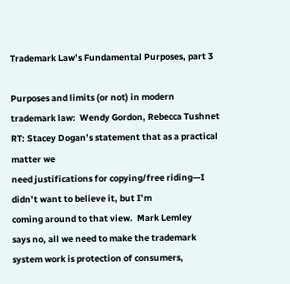Trademark Law’s Fundamental Purposes, part 3

Purposes and limits (or not) in modern trademark law:  Wendy Gordon, Rebecca Tushnet
RT: Stacey Dogan’s statement that as a practical matter we
need justifications for copying/free riding—I didn’t want to believe it, but I’m
coming around to that view.  Mark Lemley
says no, all we need to make the trademark system work is protection of consumers,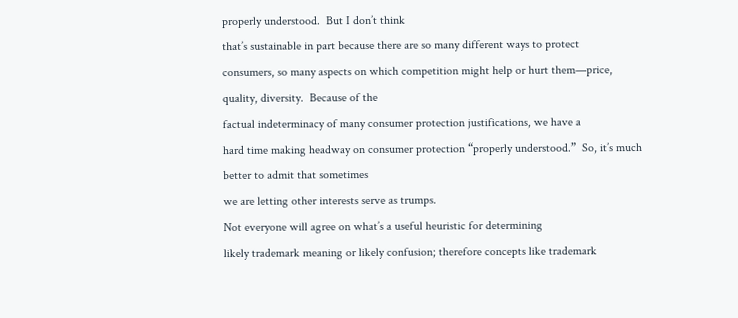properly understood.  But I don’t think
that’s sustainable in part because there are so many different ways to protect
consumers, so many aspects on which competition might help or hurt them—price,
quality, diversity.  Because of the
factual indeterminacy of many consumer protection justifications, we have a
hard time making headway on consumer protection “properly understood.”  So, it’s much better to admit that sometimes
we are letting other interests serve as trumps.
Not everyone will agree on what’s a useful heuristic for determining
likely trademark meaning or likely confusion; therefore concepts like trademark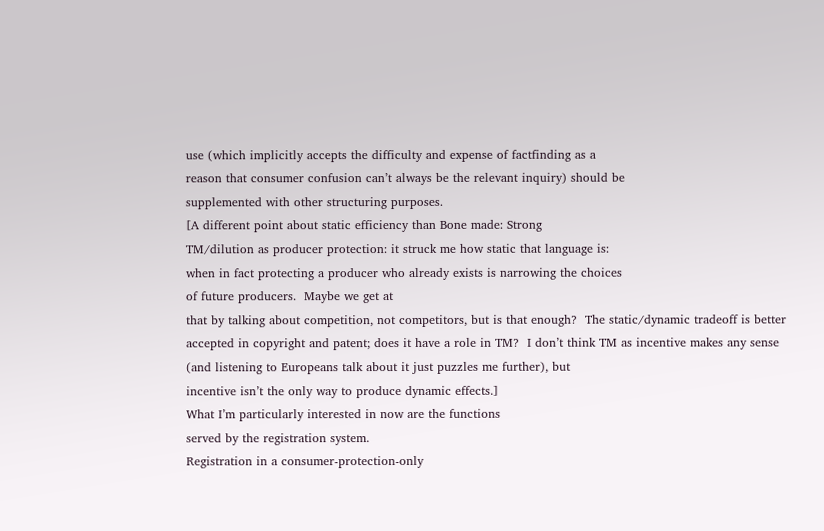use (which implicitly accepts the difficulty and expense of factfinding as a
reason that consumer confusion can’t always be the relevant inquiry) should be
supplemented with other structuring purposes.
[A different point about static efficiency than Bone made: Strong
TM/dilution as producer protection: it struck me how static that language is:
when in fact protecting a producer who already exists is narrowing the choices
of future producers.  Maybe we get at
that by talking about competition, not competitors, but is that enough?  The static/dynamic tradeoff is better
accepted in copyright and patent; does it have a role in TM?  I don’t think TM as incentive makes any sense
(and listening to Europeans talk about it just puzzles me further), but
incentive isn’t the only way to produce dynamic effects.]
What I’m particularly interested in now are the functions
served by the registration system.
Registration in a consumer-protection-only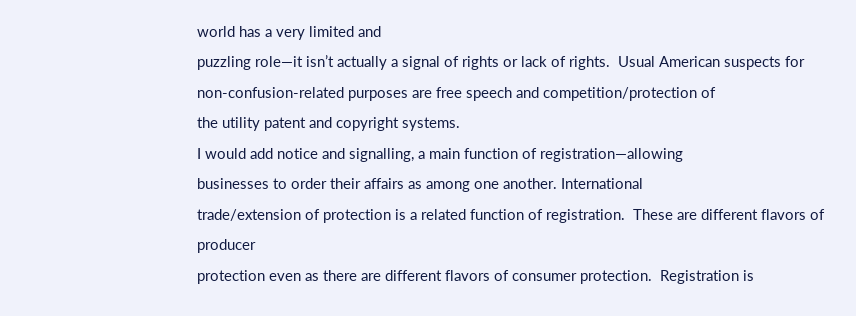world has a very limited and
puzzling role—it isn’t actually a signal of rights or lack of rights.  Usual American suspects for
non-confusion-related purposes are free speech and competition/protection of
the utility patent and copyright systems.
I would add notice and signalling, a main function of registration—allowing
businesses to order their affairs as among one another. International
trade/extension of protection is a related function of registration.  These are different flavors of producer
protection even as there are different flavors of consumer protection.  Registration is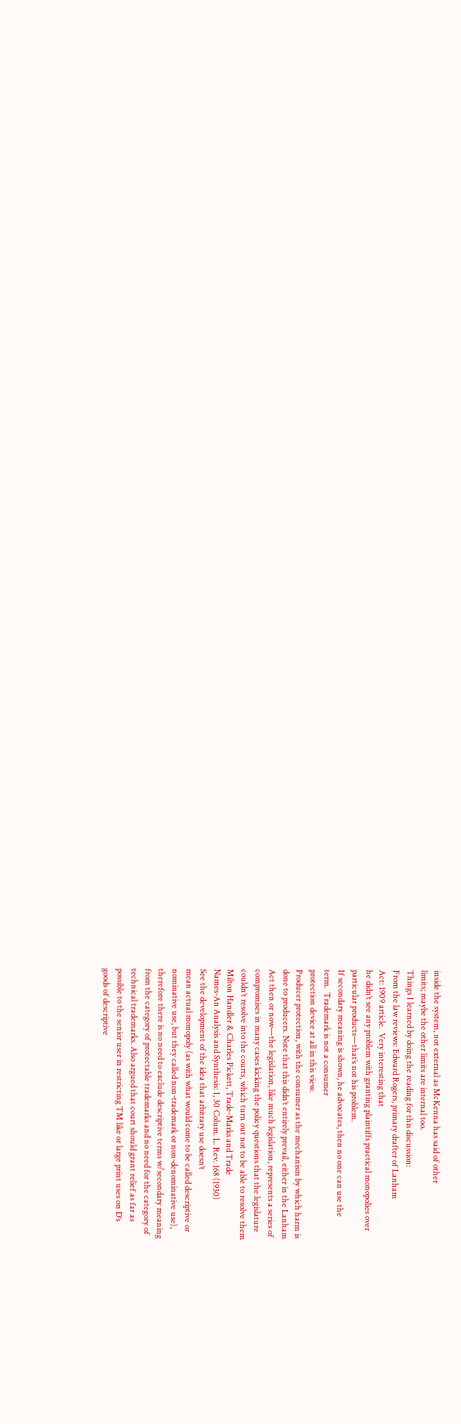inside the system, not external as McKenna has said of other
limits; maybe the other limits are internal too.
Things I learned by doing the reading for this discussion:
From the law reviews: Edward Rogers, primary drafter of Lanham
Act: 1909 article.  Very interesting that
he didn’t see any problem with granting plaintiffs practical monopolies over
particular products—that’s not his problem.
If secondary meaning is shown, he advocates, then no one can use the
term.  Trademark is not a consumer
protection device at all in this view.
Producer protection, with the consumer as the mechanism by which harm is
done to producers. Note that this didn’t entirely prevail, either in the Lanham
Act then or now—the legislation, like much legislation, represents a series of
compromises in many cases kicking the policy questions that the legislature
couldn’t resolve into the courts, which turn out not to be able to resolve them
Milton Handler & Charles Pickett, Trade-Marks and Trade
Names-An Analysis and Synthesis: I, 30 Colum. L. Rev. 168 (1930)
See the development of the idea that arbitrary use doesn’t
mean actual monopoly (as with what would come to be called descriptive or
nominative use, but they called non-trademark or non-denominative use),
therefore there is no need to exclude descriptive terms w/secondary meaning
from the category of protectable trademarks and no need for the category of
technical trademarks. Also argued that court should grant relief as far as
possible to the senior user in restricting TM like or large print uses on D’s
goods of descriptive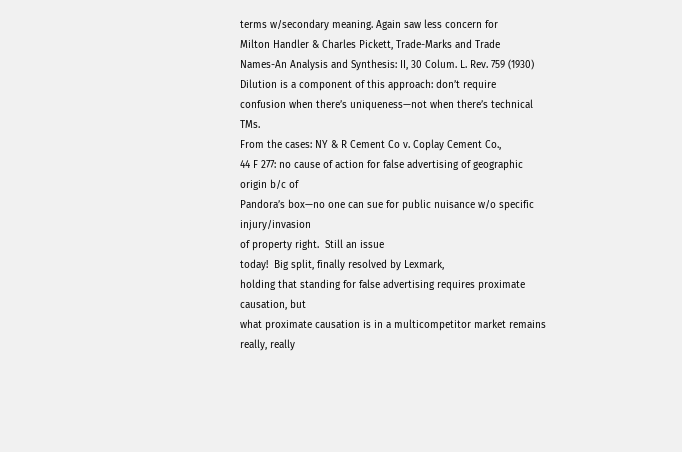terms w/secondary meaning. Again saw less concern for
Milton Handler & Charles Pickett, Trade-Marks and Trade
Names-An Analysis and Synthesis: II, 30 Colum. L. Rev. 759 (1930)
Dilution is a component of this approach: don’t require
confusion when there’s uniqueness—not when there’s technical TMs.
From the cases: NY & R Cement Co v. Coplay Cement Co.,
44 F 277: no cause of action for false advertising of geographic origin b/c of
Pandora’s box—no one can sue for public nuisance w/o specific injury/invasion
of property right.  Still an issue
today!  Big split, finally resolved by Lexmark,
holding that standing for false advertising requires proximate causation, but
what proximate causation is in a multicompetitor market remains really, really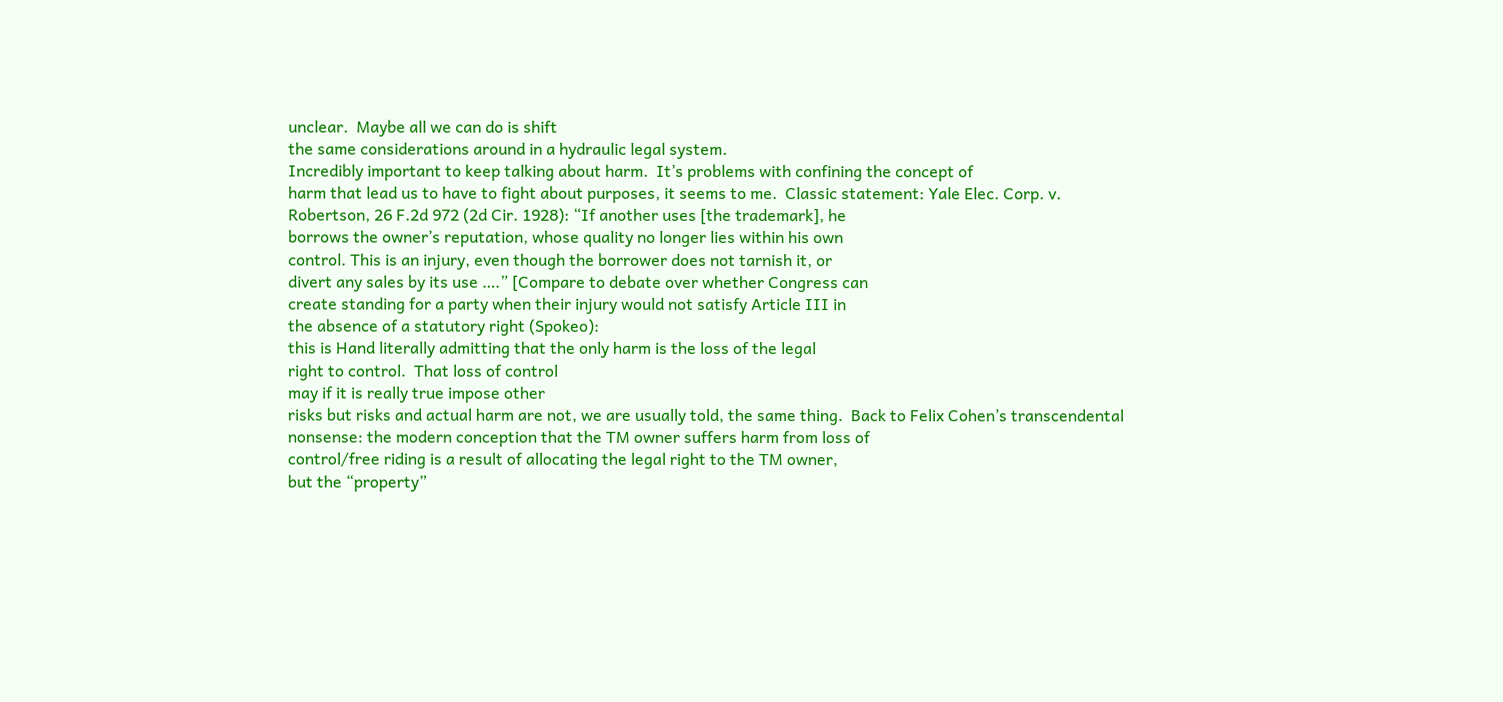unclear.  Maybe all we can do is shift
the same considerations around in a hydraulic legal system.
Incredibly important to keep talking about harm.  It’s problems with confining the concept of
harm that lead us to have to fight about purposes, it seems to me.  Classic statement: Yale Elec. Corp. v.
Robertson, 26 F.2d 972 (2d Cir. 1928): “If another uses [the trademark], he
borrows the owner’s reputation, whose quality no longer lies within his own
control. This is an injury, even though the borrower does not tarnish it, or
divert any sales by its use ….” [Compare to debate over whether Congress can
create standing for a party when their injury would not satisfy Article III in
the absence of a statutory right (Spokeo):
this is Hand literally admitting that the only harm is the loss of the legal
right to control.  That loss of control
may if it is really true impose other
risks but risks and actual harm are not, we are usually told, the same thing.  Back to Felix Cohen’s transcendental
nonsense: the modern conception that the TM owner suffers harm from loss of
control/free riding is a result of allocating the legal right to the TM owner,
but the “property”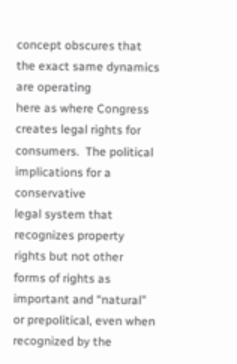concept obscures that the exact same dynamics are operating
here as where Congress creates legal rights for consumers.  The political implications for a conservative
legal system that recognizes property rights but not other forms of rights as
important and “natural” or prepolitical, even when recognized by the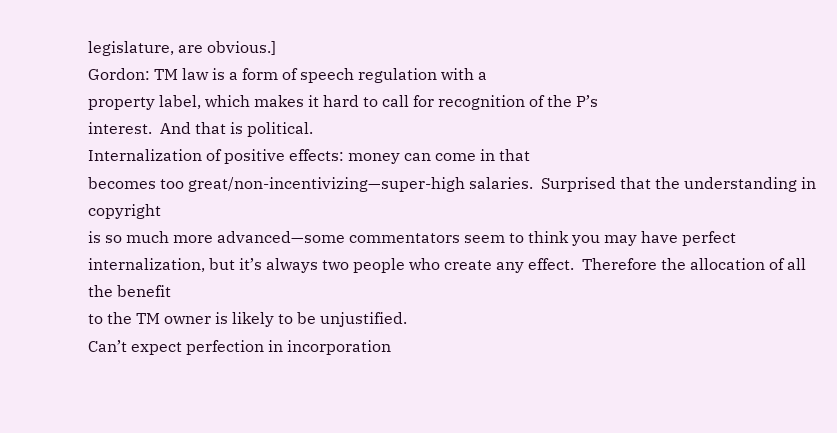legislature, are obvious.]
Gordon: TM law is a form of speech regulation with a
property label, which makes it hard to call for recognition of the P’s
interest.  And that is political.
Internalization of positive effects: money can come in that
becomes too great/non-incentivizing—super-high salaries.  Surprised that the understanding in copyright
is so much more advanced—some commentators seem to think you may have perfect
internalization, but it’s always two people who create any effect.  Therefore the allocation of all the benefit
to the TM owner is likely to be unjustified.
Can’t expect perfection in incorporation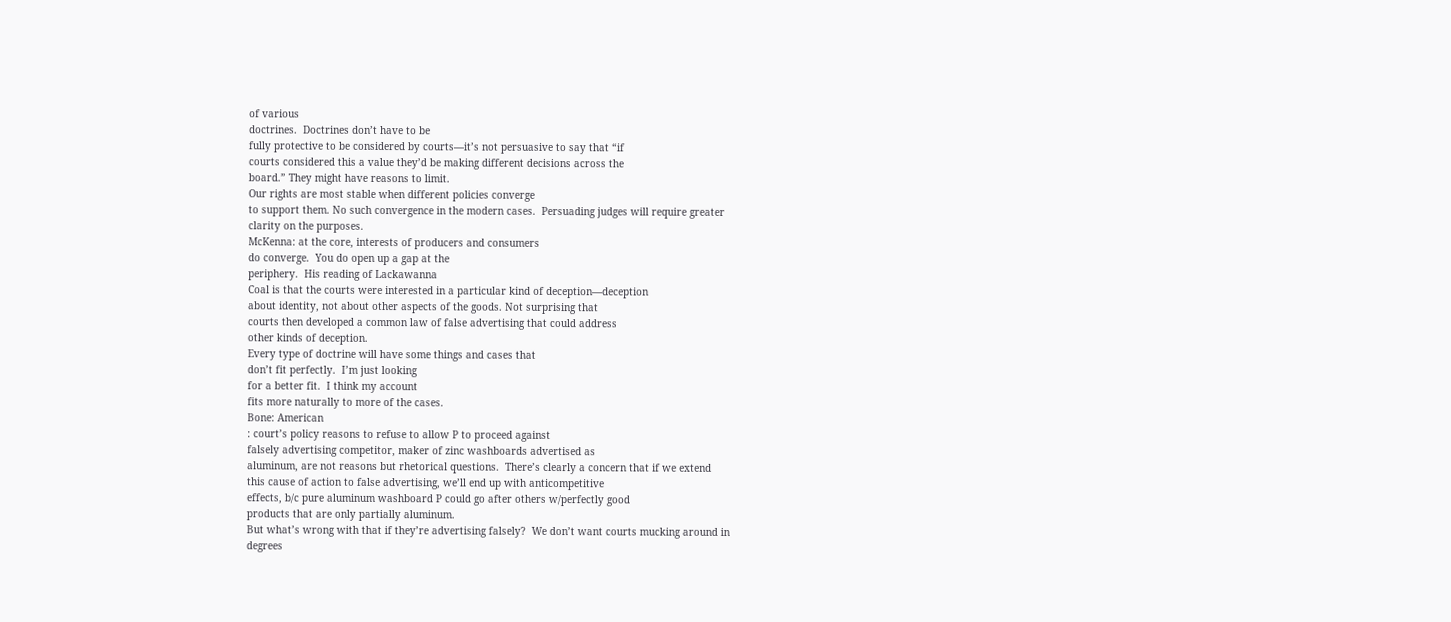of various
doctrines.  Doctrines don’t have to be
fully protective to be considered by courts—it’s not persuasive to say that “if
courts considered this a value they’d be making different decisions across the
board.” They might have reasons to limit.
Our rights are most stable when different policies converge
to support them. No such convergence in the modern cases.  Persuading judges will require greater
clarity on the purposes.
McKenna: at the core, interests of producers and consumers
do converge.  You do open up a gap at the
periphery.  His reading of Lackawanna
Coal is that the courts were interested in a particular kind of deception—deception
about identity, not about other aspects of the goods. Not surprising that
courts then developed a common law of false advertising that could address
other kinds of deception.
Every type of doctrine will have some things and cases that
don’t fit perfectly.  I’m just looking
for a better fit.  I think my account
fits more naturally to more of the cases.
Bone: American
: court’s policy reasons to refuse to allow P to proceed against
falsely advertising competitor, maker of zinc washboards advertised as
aluminum, are not reasons but rhetorical questions.  There’s clearly a concern that if we extend
this cause of action to false advertising, we’ll end up with anticompetitive
effects, b/c pure aluminum washboard P could go after others w/perfectly good
products that are only partially aluminum.
But what’s wrong with that if they’re advertising falsely?  We don’t want courts mucking around in
degrees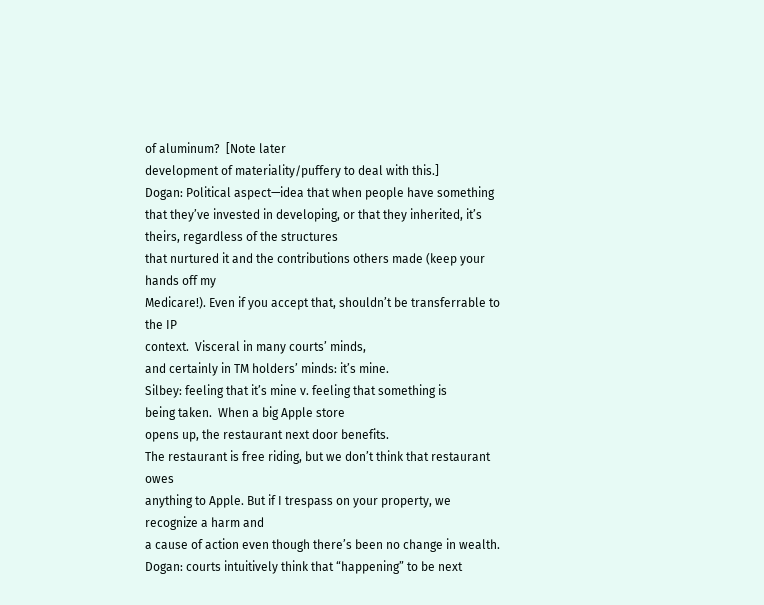of aluminum?  [Note later
development of materiality/puffery to deal with this.]
Dogan: Political aspect—idea that when people have something
that they’ve invested in developing, or that they inherited, it’s theirs, regardless of the structures
that nurtured it and the contributions others made (keep your hands off my
Medicare!). Even if you accept that, shouldn’t be transferrable to the IP
context.  Visceral in many courts’ minds,
and certainly in TM holders’ minds: it’s mine.
Silbey: feeling that it’s mine v. feeling that something is
being taken.  When a big Apple store
opens up, the restaurant next door benefits.
The restaurant is free riding, but we don’t think that restaurant owes
anything to Apple. But if I trespass on your property, we recognize a harm and
a cause of action even though there’s been no change in wealth.
Dogan: courts intuitively think that “happening” to be next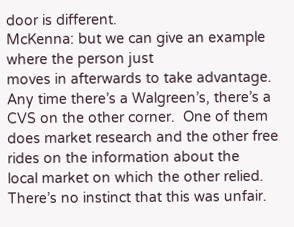door is different.
McKenna: but we can give an example where the person just
moves in afterwards to take advantage. Any time there’s a Walgreen’s, there’s a
CVS on the other corner.  One of them
does market research and the other free rides on the information about the
local market on which the other relied.
There’s no instinct that this was unfair.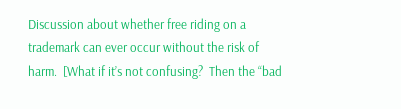Discussion about whether free riding on a trademark can ever occur without the risk of harm.  [What if it’s not confusing?  Then the “bad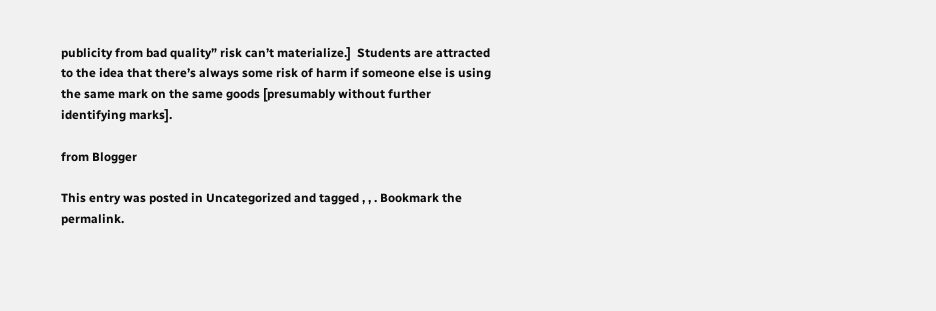publicity from bad quality” risk can’t materialize.]  Students are attracted to the idea that there’s always some risk of harm if someone else is using the same mark on the same goods [presumably without further identifying marks].

from Blogger

This entry was posted in Uncategorized and tagged , , . Bookmark the permalink.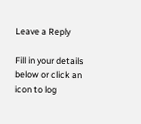Leave a Reply

Fill in your details below or click an icon to log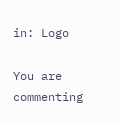in: Logo

You are commenting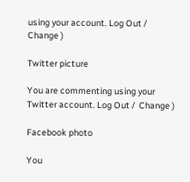using your account. Log Out /  Change )

Twitter picture

You are commenting using your Twitter account. Log Out /  Change )

Facebook photo

You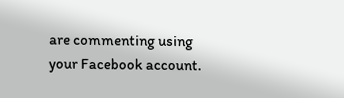are commenting using your Facebook account.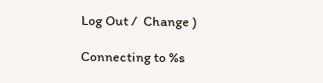Log Out /  Change )

Connecting to %s